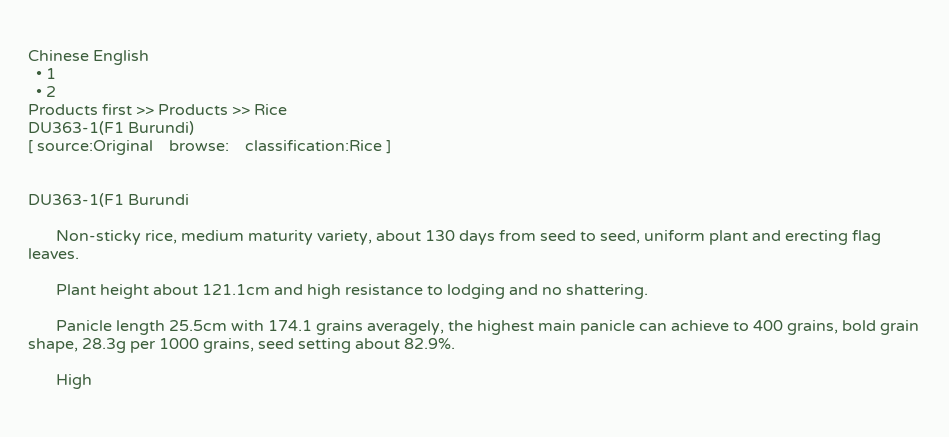Chinese English
  • 1
  • 2
Products first >> Products >> Rice
DU363-1(F1 Burundi)
[ source:Original    browse:    classification:Rice ]


DU363-1(F1 Burundi

       Non-sticky rice, medium maturity variety, about 130 days from seed to seed, uniform plant and erecting flag leaves.

       Plant height about 121.1cm and high resistance to lodging and no shattering.

       Panicle length 25.5cm with 174.1 grains averagely, the highest main panicle can achieve to 400 grains, bold grain shape, 28.3g per 1000 grains, seed setting about 82.9%.

       High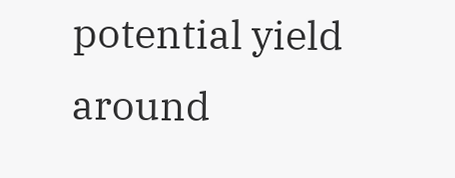potential yield around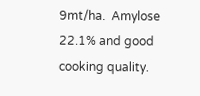9mt/ha.  Amylose 22.1% and good cooking quality.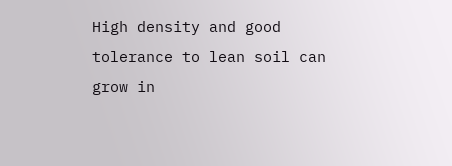High density and good tolerance to lean soil can grow in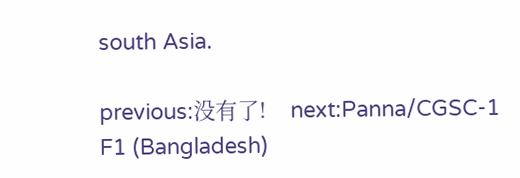south Asia.

previous:没有了!    next:Panna/CGSC-1 F1 (Bangladesh)